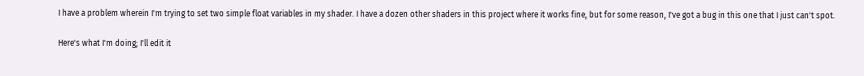I have a problem wherein I'm trying to set two simple float variables in my shader. I have a dozen other shaders in this project where it works fine, but for some reason, I've got a bug in this one that I just can't spot.

Here's what I'm doing; I'll edit it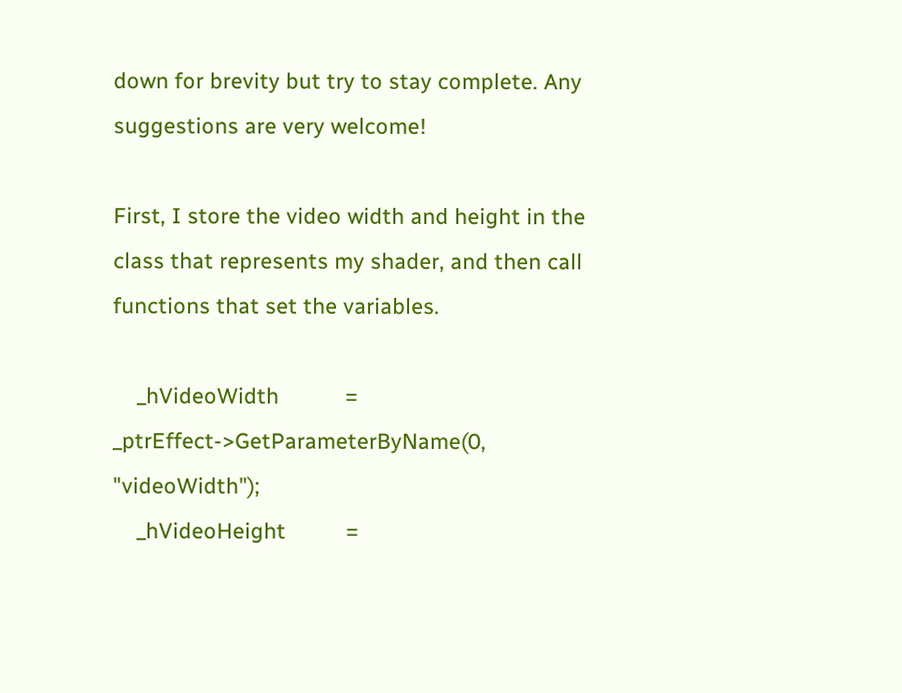down for brevity but try to stay complete. Any suggestions are very welcome!

First, I store the video width and height in the class that represents my shader, and then call functions that set the variables.

    _hVideoWidth           = _ptrEffect->GetParameterByName(0, "videoWidth");
    _hVideoHeight          =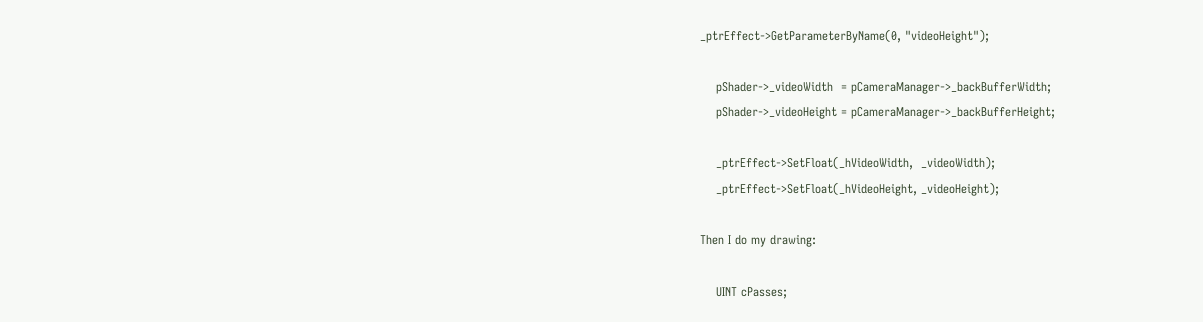_ptrEffect->GetParameterByName(0, "videoHeight");

    pShader->_videoWidth  = pCameraManager->_backBufferWidth;
    pShader->_videoHeight = pCameraManager->_backBufferHeight;

    _ptrEffect->SetFloat(_hVideoWidth,  _videoWidth);
    _ptrEffect->SetFloat(_hVideoHeight, _videoHeight);

Then I do my drawing:

    UINT cPasses;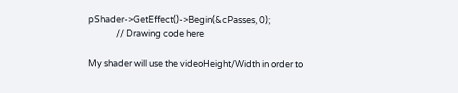pShader->GetEffect()->Begin(&cPasses, 0);
              // Drawing code here

My shader will use the videoHeight/Width in order to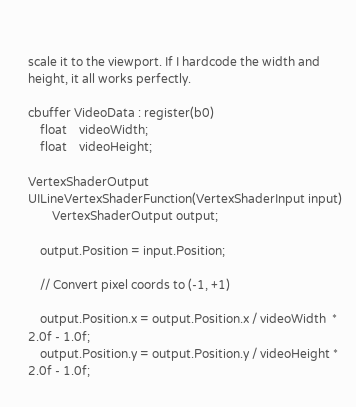scale it to the viewport. If I hardcode the width and height, it all works perfectly.

cbuffer VideoData : register(b0)
    float    videoWidth;
    float    videoHeight;

VertexShaderOutput UILineVertexShaderFunction(VertexShaderInput input)
        VertexShaderOutput output;

    output.Position = input.Position;

    // Convert pixel coords to (-1, +1)

    output.Position.x = output.Position.x / videoWidth  * 2.0f - 1.0f;
    output.Position.y = output.Position.y / videoHeight * 2.0f - 1.0f;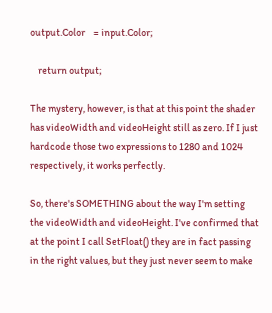output.Color    = input.Color;

    return output;

The mystery, however, is that at this point the shader has videoWidth and videoHeight still as zero. If I just hardcode those two expressions to 1280 and 1024 respectively, it works perfectly.

So, there's SOMETHING about the way I'm setting the videoWidth and videoHeight. I've confirmed that at the point I call SetFloat() they are in fact passing in the right values, but they just never seem to make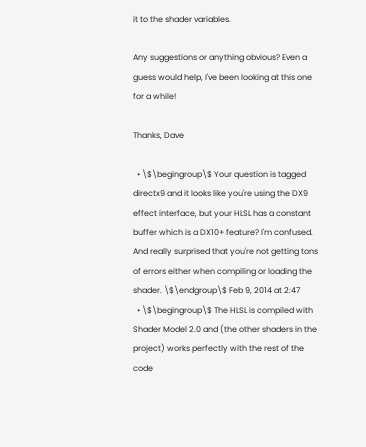it to the shader variables.

Any suggestions or anything obvious? Even a guess would help, I've been looking at this one for a while!

Thanks, Dave

  • \$\begingroup\$ Your question is tagged directx9 and it looks like you're using the DX9 effect interface, but your HLSL has a constant buffer which is a DX10+ feature? I'm confused. And really surprised that you're not getting tons of errors either when compiling or loading the shader. \$\endgroup\$ Feb 9, 2014 at 2:47
  • \$\begingroup\$ The HLSL is compiled with Shader Model 2.0 and (the other shaders in the project) works perfectly with the rest of the code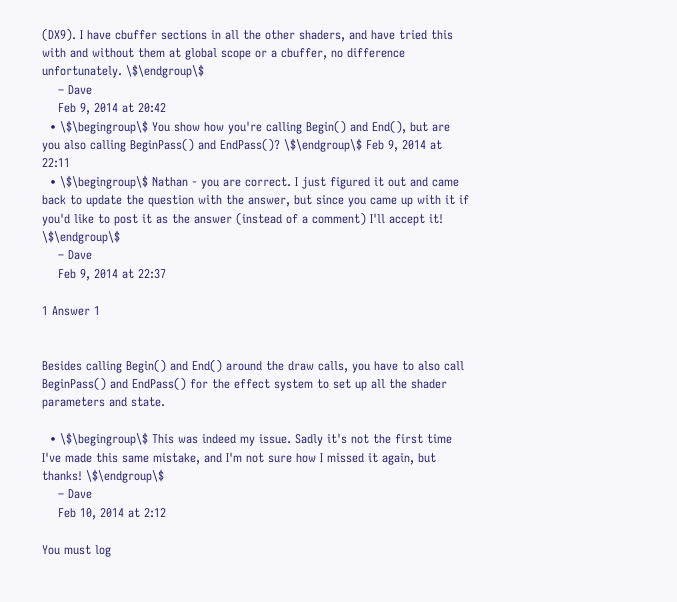(DX9). I have cbuffer sections in all the other shaders, and have tried this with and without them at global scope or a cbuffer, no difference unfortunately. \$\endgroup\$
    – Dave
    Feb 9, 2014 at 20:42
  • \$\begingroup\$ You show how you're calling Begin() and End(), but are you also calling BeginPass() and EndPass()? \$\endgroup\$ Feb 9, 2014 at 22:11
  • \$\begingroup\$ Nathan - you are correct. I just figured it out and came back to update the question with the answer, but since you came up with it if you'd like to post it as the answer (instead of a comment) I'll accept it! \$\endgroup\$
    – Dave
    Feb 9, 2014 at 22:37

1 Answer 1


Besides calling Begin() and End() around the draw calls, you have to also call BeginPass() and EndPass() for the effect system to set up all the shader parameters and state.

  • \$\begingroup\$ This was indeed my issue. Sadly it's not the first time I've made this same mistake, and I'm not sure how I missed it again, but thanks! \$\endgroup\$
    – Dave
    Feb 10, 2014 at 2:12

You must log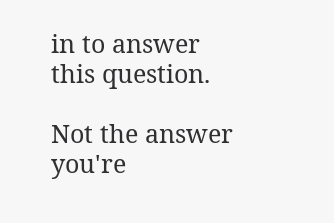in to answer this question.

Not the answer you're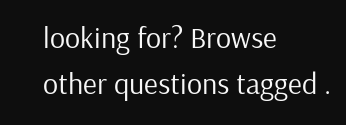looking for? Browse other questions tagged .